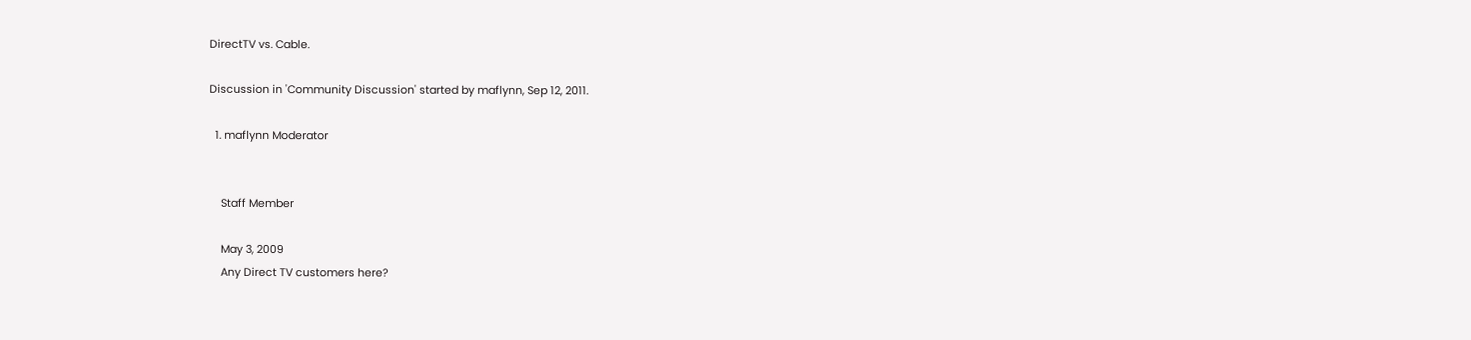DirectTV vs. Cable.

Discussion in 'Community Discussion' started by maflynn, Sep 12, 2011.

  1. maflynn Moderator


    Staff Member

    May 3, 2009
    Any Direct TV customers here?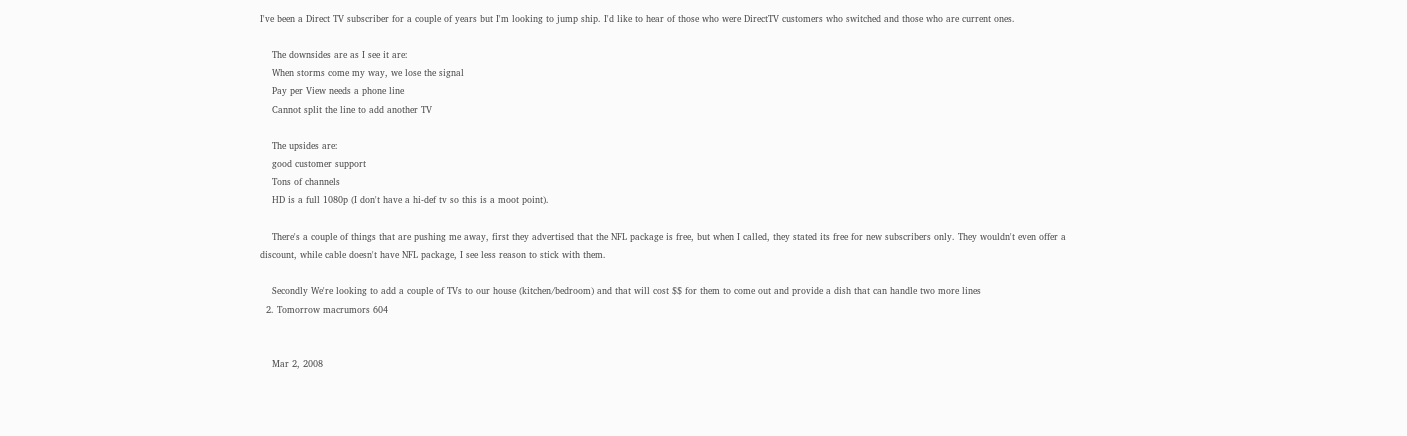I've been a Direct TV subscriber for a couple of years but I'm looking to jump ship. I'd like to hear of those who were DirectTV customers who switched and those who are current ones.

    The downsides are as I see it are:
    When storms come my way, we lose the signal
    Pay per View needs a phone line
    Cannot split the line to add another TV

    The upsides are:
    good customer support
    Tons of channels
    HD is a full 1080p (I don't have a hi-def tv so this is a moot point).

    There's a couple of things that are pushing me away, first they advertised that the NFL package is free, but when I called, they stated its free for new subscribers only. They wouldn't even offer a discount, while cable doesn't have NFL package, I see less reason to stick with them.

    Secondly We're looking to add a couple of TVs to our house (kitchen/bedroom) and that will cost $$ for them to come out and provide a dish that can handle two more lines
  2. Tomorrow macrumors 604


    Mar 2, 2008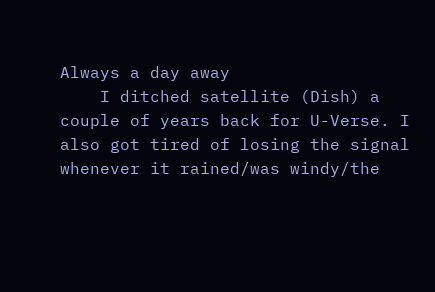Always a day away
    I ditched satellite (Dish) a couple of years back for U-Verse. I also got tired of losing the signal whenever it rained/was windy/the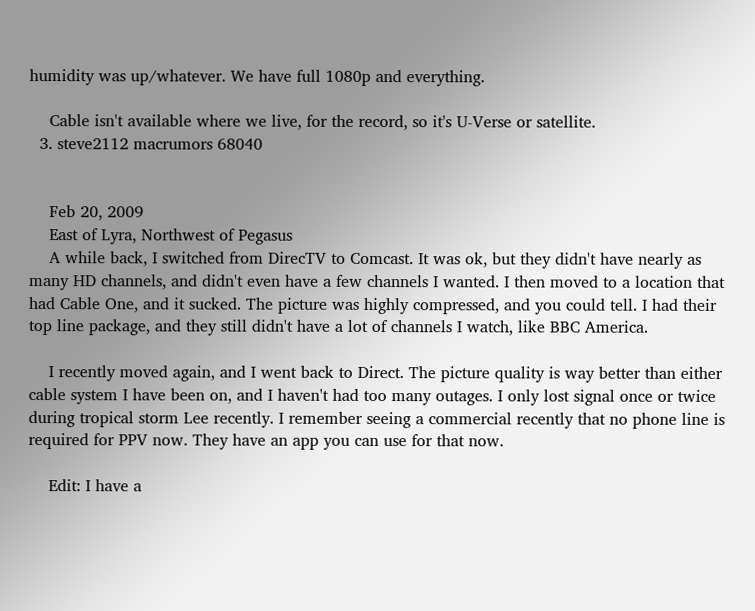humidity was up/whatever. We have full 1080p and everything.

    Cable isn't available where we live, for the record, so it's U-Verse or satellite.
  3. steve2112 macrumors 68040


    Feb 20, 2009
    East of Lyra, Northwest of Pegasus
    A while back, I switched from DirecTV to Comcast. It was ok, but they didn't have nearly as many HD channels, and didn't even have a few channels I wanted. I then moved to a location that had Cable One, and it sucked. The picture was highly compressed, and you could tell. I had their top line package, and they still didn't have a lot of channels I watch, like BBC America.

    I recently moved again, and I went back to Direct. The picture quality is way better than either cable system I have been on, and I haven't had too many outages. I only lost signal once or twice during tropical storm Lee recently. I remember seeing a commercial recently that no phone line is required for PPV now. They have an app you can use for that now.

    Edit: I have a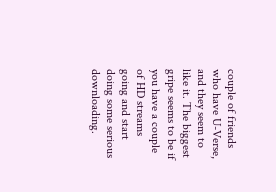couple of friends who have U-Verse, and they seem to like it. The biggest gripe seems to be if you have a couple of HD streams going and start doing some serious downloading.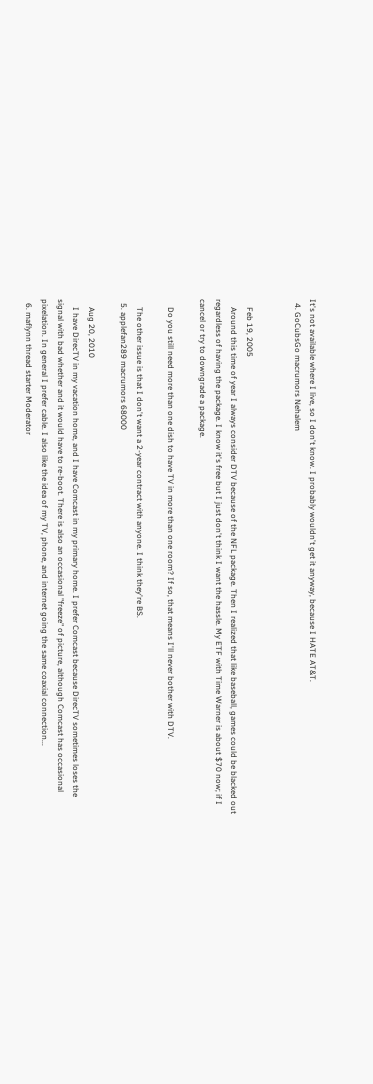It's not available where I live, so I don't know. I probably wouldn't get it anyway, because I HATE AT&T.
  4. GoCubsGo macrumors Nehalem


    Feb 19, 2005
    Around this time of year I always consider DTV because of the NFL package. Then I realized that like baseball, games could be blacked out regardless of having the package. I know it's free but I just don't think I want the hassle. My ETF with Time Warner is about $70 now; if I cancel or try to downgrade a package.

    Do you still need more than one dish to have TV in more than one room? If so, that means I'll never bother with DTV.

    The other issue is that I don't want a 2-year contract with anyone. I think they're BS.
  5. applefan289 macrumors 68000

    Aug 20, 2010
    I have DirecTV in my vacation home, and I have Comcast in my primary home. I prefer Comcast because DirecTV sometimes loses the signal with bad whether and it would have to re-boot. There is also an occasional "freeze" of picture, although Comcast has occasional pixelation. In general I prefer cable. I also like the idea of my TV, phone, and internet going the same coaxial connection...
  6. maflynn thread starter Moderator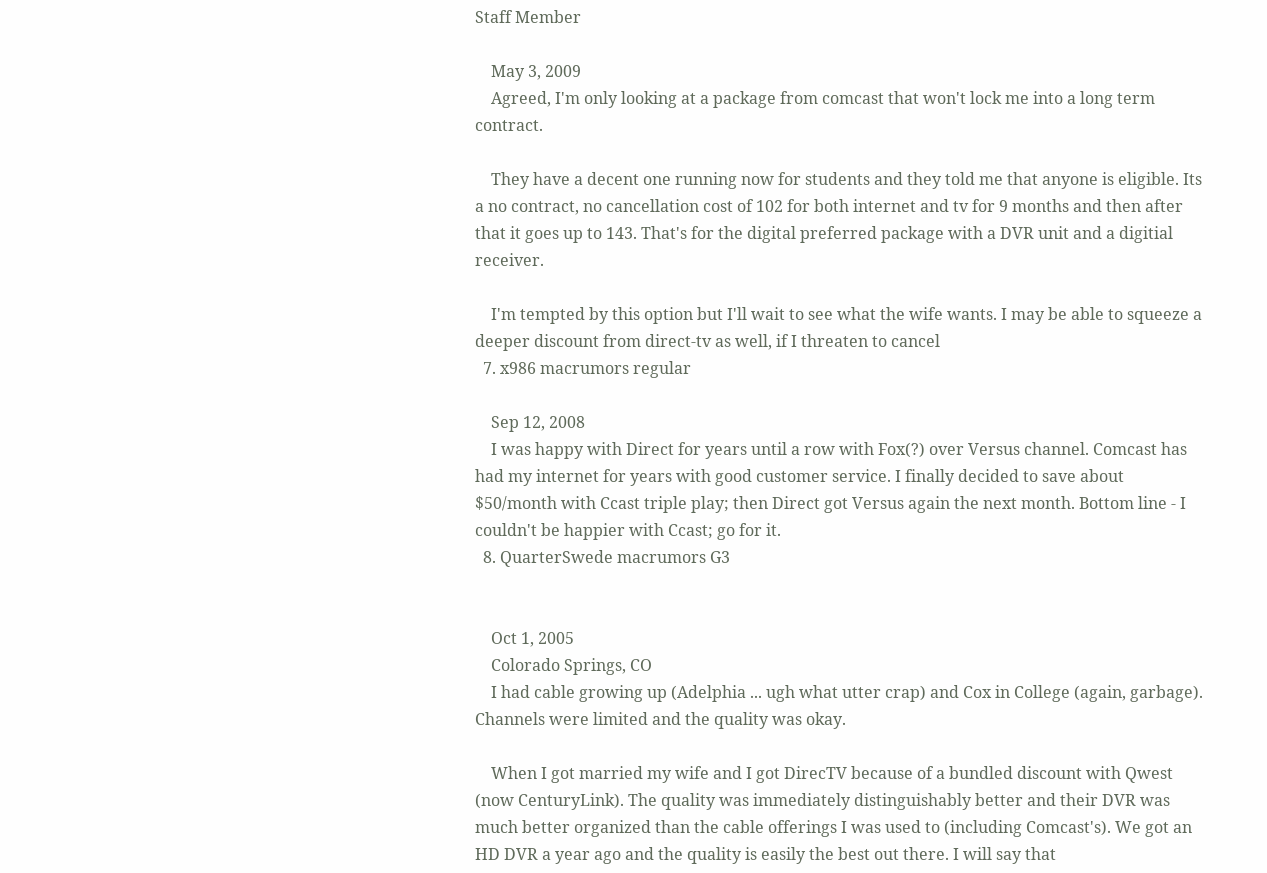Staff Member

    May 3, 2009
    Agreed, I'm only looking at a package from comcast that won't lock me into a long term contract.

    They have a decent one running now for students and they told me that anyone is eligible. Its a no contract, no cancellation cost of 102 for both internet and tv for 9 months and then after that it goes up to 143. That's for the digital preferred package with a DVR unit and a digitial receiver.

    I'm tempted by this option but I'll wait to see what the wife wants. I may be able to squeeze a deeper discount from direct-tv as well, if I threaten to cancel
  7. x986 macrumors regular

    Sep 12, 2008
    I was happy with Direct for years until a row with Fox(?) over Versus channel. Comcast has had my internet for years with good customer service. I finally decided to save about $50/month with Ccast triple play; then Direct got Versus again the next month. Bottom line - I couldn't be happier with Ccast; go for it.
  8. QuarterSwede macrumors G3


    Oct 1, 2005
    Colorado Springs, CO
    I had cable growing up (Adelphia ... ugh what utter crap) and Cox in College (again, garbage). Channels were limited and the quality was okay.

    When I got married my wife and I got DirecTV because of a bundled discount with Qwest (now CenturyLink). The quality was immediately distinguishably better and their DVR was much better organized than the cable offerings I was used to (including Comcast's). We got an HD DVR a year ago and the quality is easily the best out there. I will say that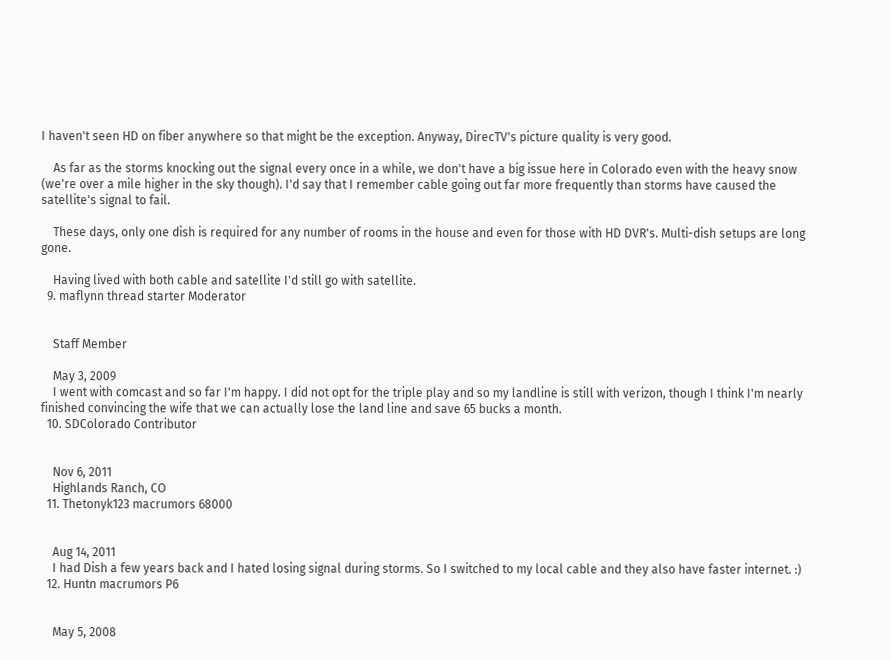I haven't seen HD on fiber anywhere so that might be the exception. Anyway, DirecTV's picture quality is very good.

    As far as the storms knocking out the signal every once in a while, we don't have a big issue here in Colorado even with the heavy snow (we're over a mile higher in the sky though). I'd say that I remember cable going out far more frequently than storms have caused the satellite's signal to fail.

    These days, only one dish is required for any number of rooms in the house and even for those with HD DVR's. Multi-dish setups are long gone.

    Having lived with both cable and satellite I'd still go with satellite.
  9. maflynn thread starter Moderator


    Staff Member

    May 3, 2009
    I went with comcast and so far I'm happy. I did not opt for the triple play and so my landline is still with verizon, though I think I'm nearly finished convincing the wife that we can actually lose the land line and save 65 bucks a month.
  10. SDColorado Contributor


    Nov 6, 2011
    Highlands Ranch, CO
  11. Thetonyk123 macrumors 68000


    Aug 14, 2011
    I had Dish a few years back and I hated losing signal during storms. So I switched to my local cable and they also have faster internet. :)
  12. Huntn macrumors P6


    May 5, 2008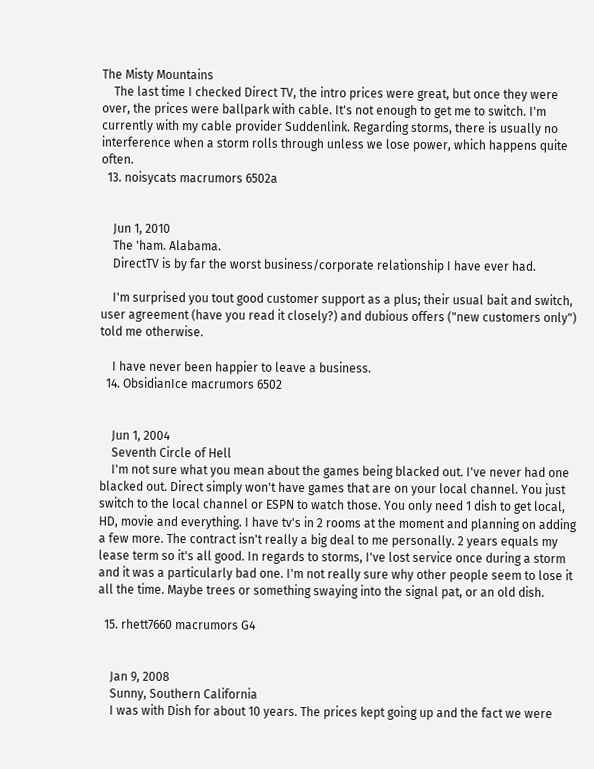The Misty Mountains
    The last time I checked Direct TV, the intro prices were great, but once they were over, the prices were ballpark with cable. It's not enough to get me to switch. I'm currently with my cable provider Suddenlink. Regarding storms, there is usually no interference when a storm rolls through unless we lose power, which happens quite often.
  13. noisycats macrumors 6502a


    Jun 1, 2010
    The 'ham. Alabama.
    DirectTV is by far the worst business/corporate relationship I have ever had.

    I'm surprised you tout good customer support as a plus; their usual bait and switch, user agreement (have you read it closely?) and dubious offers ("new customers only") told me otherwise.

    I have never been happier to leave a business.
  14. ObsidianIce macrumors 6502


    Jun 1, 2004
    Seventh Circle of Hell
    I'm not sure what you mean about the games being blacked out. I've never had one blacked out. Direct simply won't have games that are on your local channel. You just switch to the local channel or ESPN to watch those. You only need 1 dish to get local, HD, movie and everything. I have tv's in 2 rooms at the moment and planning on adding a few more. The contract isn't really a big deal to me personally. 2 years equals my lease term so it's all good. In regards to storms, I've lost service once during a storm and it was a particularly bad one. I'm not really sure why other people seem to lose it all the time. Maybe trees or something swaying into the signal pat, or an old dish.

  15. rhett7660 macrumors G4


    Jan 9, 2008
    Sunny, Southern California
    I was with Dish for about 10 years. The prices kept going up and the fact we were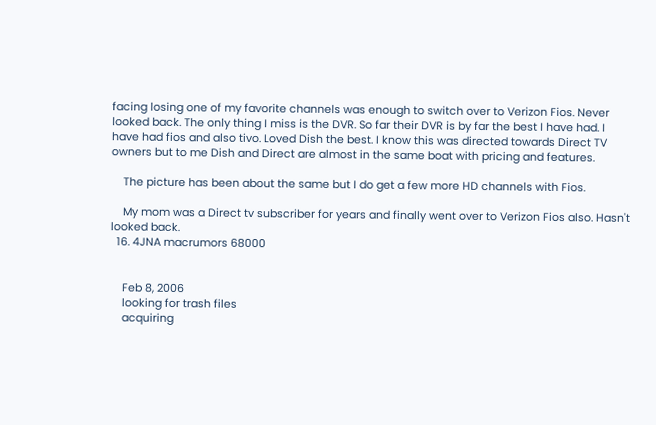facing losing one of my favorite channels was enough to switch over to Verizon Fios. Never looked back. The only thing I miss is the DVR. So far their DVR is by far the best I have had. I have had fios and also tivo. Loved Dish the best. I know this was directed towards Direct TV owners but to me Dish and Direct are almost in the same boat with pricing and features.

    The picture has been about the same but I do get a few more HD channels with Fios.

    My mom was a Direct tv subscriber for years and finally went over to Verizon Fios also. Hasn't looked back.
  16. 4JNA macrumors 68000


    Feb 8, 2006
    looking for trash files
    acquiring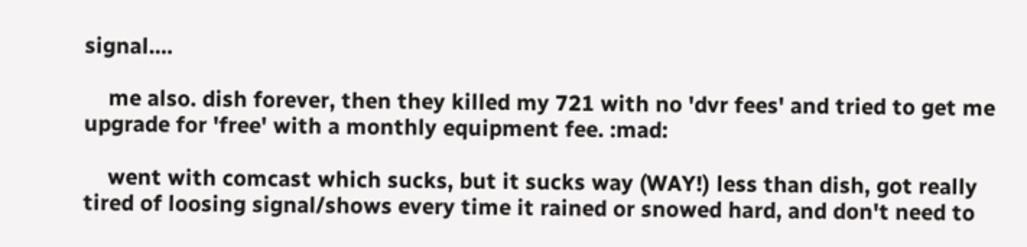signal....

    me also. dish forever, then they killed my 721 with no 'dvr fees' and tried to get me upgrade for 'free' with a monthly equipment fee. :mad:

    went with comcast which sucks, but it sucks way (WAY!) less than dish, got really tired of loosing signal/shows every time it rained or snowed hard, and don't need to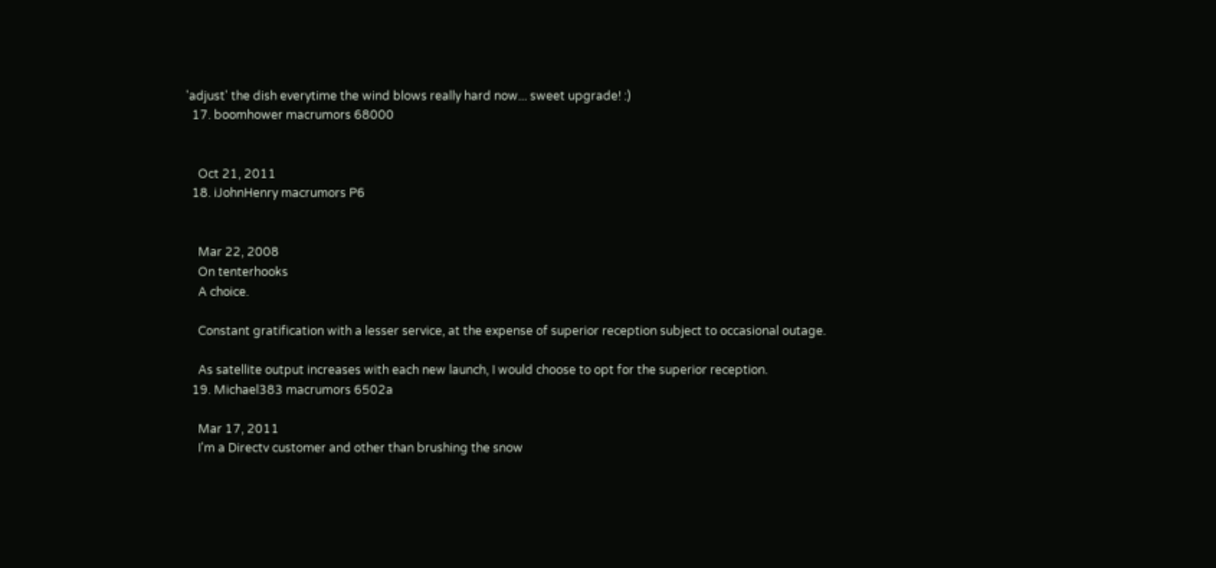'adjust' the dish everytime the wind blows really hard now... sweet upgrade! :)
  17. boomhower macrumors 68000


    Oct 21, 2011
  18. iJohnHenry macrumors P6


    Mar 22, 2008
    On tenterhooks
    A choice.

    Constant gratification with a lesser service, at the expense of superior reception subject to occasional outage.

    As satellite output increases with each new launch, I would choose to opt for the superior reception.
  19. Michael383 macrumors 6502a

    Mar 17, 2011
    I'm a Directv customer and other than brushing the snow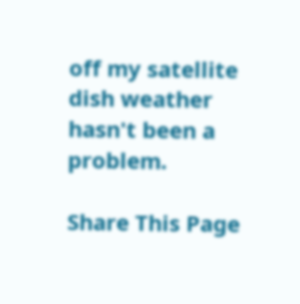off my satellite dish weather hasn't been a problem.

Share This Page